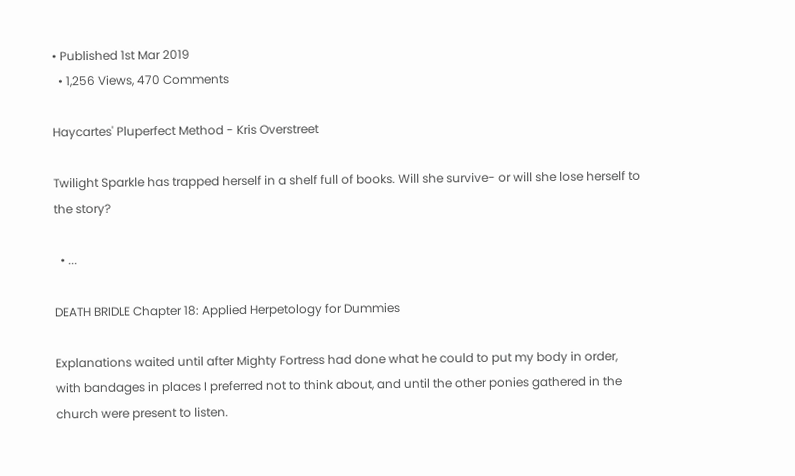• Published 1st Mar 2019
  • 1,256 Views, 470 Comments

Haycartes' Pluperfect Method - Kris Overstreet

Twilight Sparkle has trapped herself in a shelf full of books. Will she survive- or will she lose herself to the story?

  • ...

DEATH BRIDLE Chapter 18: Applied Herpetology for Dummies

Explanations waited until after Mighty Fortress had done what he could to put my body in order, with bandages in places I preferred not to think about, and until the other ponies gathered in the church were present to listen.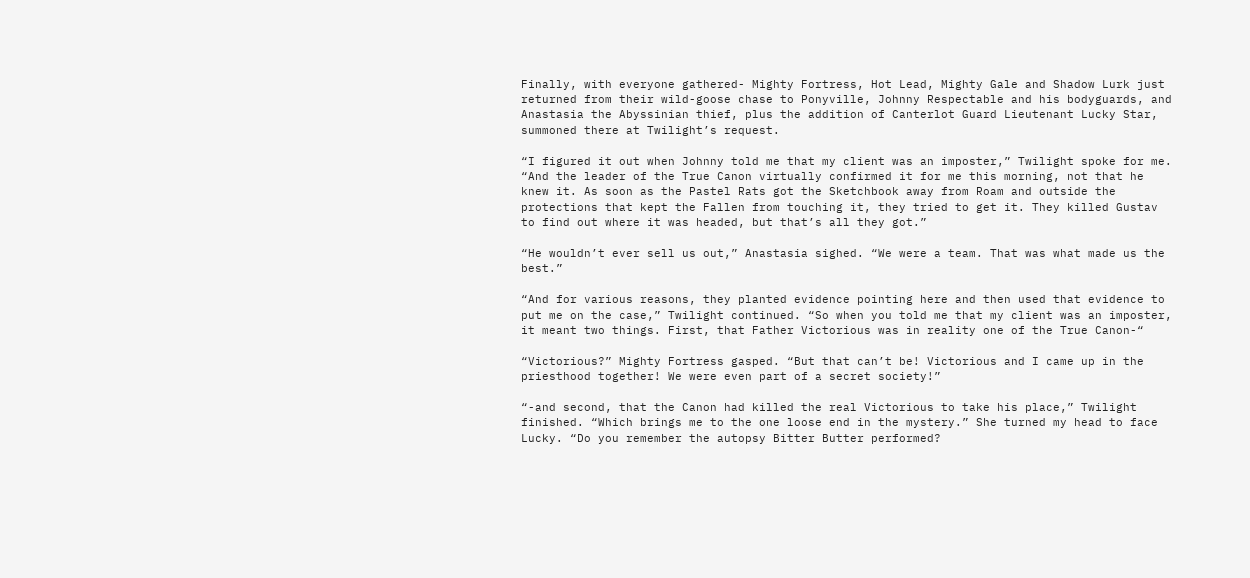Finally, with everyone gathered- Mighty Fortress, Hot Lead, Mighty Gale and Shadow Lurk just returned from their wild-goose chase to Ponyville, Johnny Respectable and his bodyguards, and Anastasia the Abyssinian thief, plus the addition of Canterlot Guard Lieutenant Lucky Star, summoned there at Twilight’s request.

“I figured it out when Johnny told me that my client was an imposter,” Twilight spoke for me. “And the leader of the True Canon virtually confirmed it for me this morning, not that he knew it. As soon as the Pastel Rats got the Sketchbook away from Roam and outside the protections that kept the Fallen from touching it, they tried to get it. They killed Gustav to find out where it was headed, but that’s all they got.”

“He wouldn’t ever sell us out,” Anastasia sighed. “We were a team. That was what made us the best.”

“And for various reasons, they planted evidence pointing here and then used that evidence to put me on the case,” Twilight continued. “So when you told me that my client was an imposter, it meant two things. First, that Father Victorious was in reality one of the True Canon-“

“Victorious?” Mighty Fortress gasped. “But that can’t be! Victorious and I came up in the priesthood together! We were even part of a secret society!”

“-and second, that the Canon had killed the real Victorious to take his place,” Twilight finished. “Which brings me to the one loose end in the mystery.” She turned my head to face Lucky. “Do you remember the autopsy Bitter Butter performed?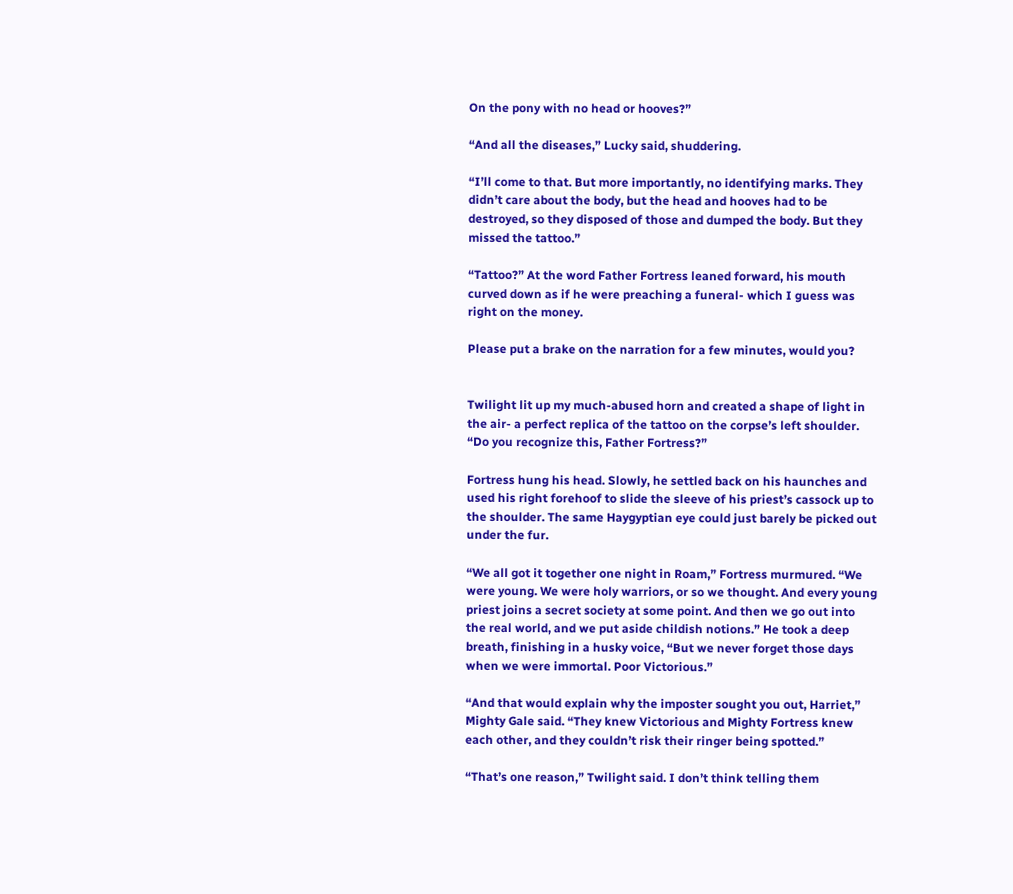On the pony with no head or hooves?”

“And all the diseases,” Lucky said, shuddering.

“I’ll come to that. But more importantly, no identifying marks. They didn’t care about the body, but the head and hooves had to be destroyed, so they disposed of those and dumped the body. But they missed the tattoo.”

“Tattoo?” At the word Father Fortress leaned forward, his mouth curved down as if he were preaching a funeral- which I guess was right on the money.

Please put a brake on the narration for a few minutes, would you?


Twilight lit up my much-abused horn and created a shape of light in the air- a perfect replica of the tattoo on the corpse’s left shoulder. “Do you recognize this, Father Fortress?”

Fortress hung his head. Slowly, he settled back on his haunches and used his right forehoof to slide the sleeve of his priest’s cassock up to the shoulder. The same Haygyptian eye could just barely be picked out under the fur.

“We all got it together one night in Roam,” Fortress murmured. “We were young. We were holy warriors, or so we thought. And every young priest joins a secret society at some point. And then we go out into the real world, and we put aside childish notions.” He took a deep breath, finishing in a husky voice, “But we never forget those days when we were immortal. Poor Victorious.”

“And that would explain why the imposter sought you out, Harriet,” Mighty Gale said. “They knew Victorious and Mighty Fortress knew each other, and they couldn’t risk their ringer being spotted.”

“That’s one reason,” Twilight said. I don’t think telling them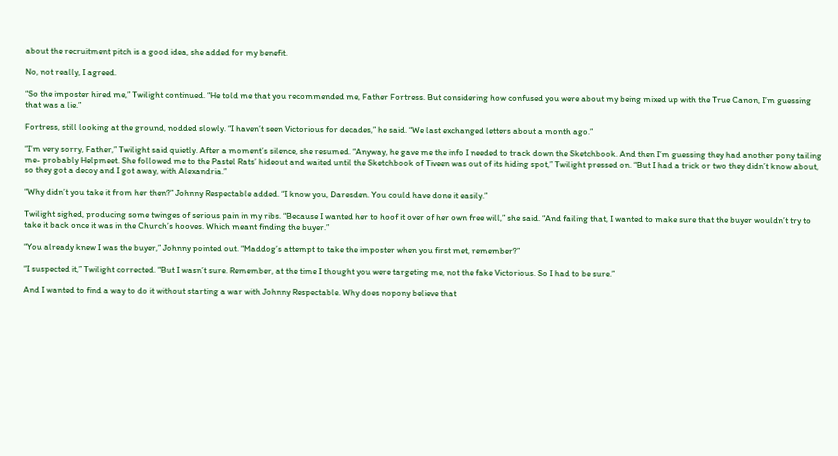about the recruitment pitch is a good idea, she added for my benefit.

No, not really, I agreed.

“So the imposter hired me,” Twilight continued. “He told me that you recommended me, Father Fortress. But considering how confused you were about my being mixed up with the True Canon, I’m guessing that was a lie.”

Fortress, still looking at the ground, nodded slowly. “I haven’t seen Victorious for decades,” he said. “We last exchanged letters about a month ago.”

“I’m very sorry, Father,” Twilight said quietly. After a moment’s silence, she resumed. “Anyway, he gave me the info I needed to track down the Sketchbook. And then I’m guessing they had another pony tailing me- probably Helpmeet. She followed me to the Pastel Rats’ hideout and waited until the Sketchbook of Tiveen was out of its hiding spot,” Twilight pressed on. “But I had a trick or two they didn’t know about, so they got a decoy and I got away, with Alexandria.”

“Why didn’t you take it from her then?” Johnny Respectable added. “I know you, Daresden. You could have done it easily.”

Twilight sighed, producing some twinges of serious pain in my ribs. “Because I wanted her to hoof it over of her own free will,” she said. “And failing that, I wanted to make sure that the buyer wouldn’t try to take it back once it was in the Church’s hooves. Which meant finding the buyer.”

“You already knew I was the buyer,” Johnny pointed out. “Maddog’s attempt to take the imposter when you first met, remember?”

“I suspected it,” Twilight corrected. “But I wasn’t sure. Remember, at the time I thought you were targeting me, not the fake Victorious. So I had to be sure.”

And I wanted to find a way to do it without starting a war with Johnny Respectable. Why does nopony believe that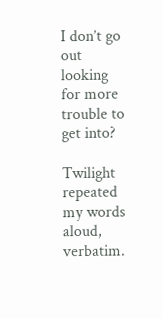I don’t go out looking for more trouble to get into?

Twilight repeated my words aloud, verbatim.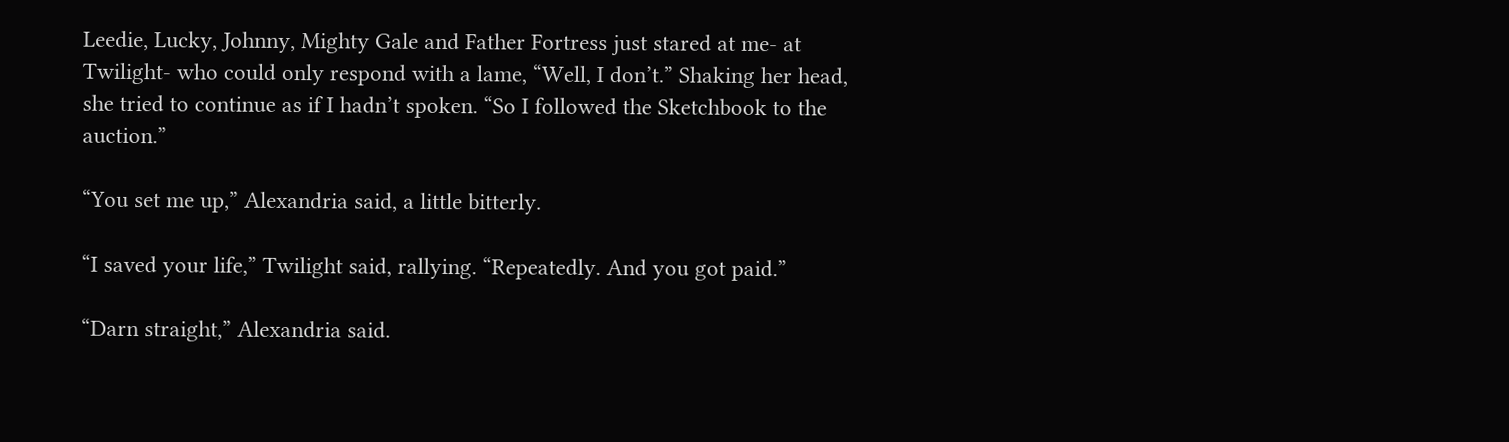Leedie, Lucky, Johnny, Mighty Gale and Father Fortress just stared at me- at Twilight- who could only respond with a lame, “Well, I don’t.” Shaking her head, she tried to continue as if I hadn’t spoken. “So I followed the Sketchbook to the auction.”

“You set me up,” Alexandria said, a little bitterly.

“I saved your life,” Twilight said, rallying. “Repeatedly. And you got paid.”

“Darn straight,” Alexandria said.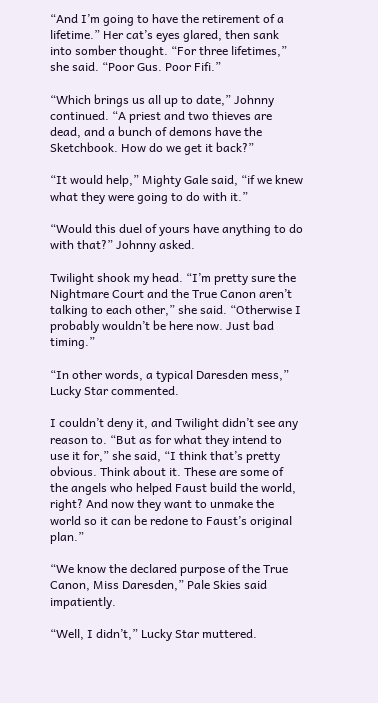“And I’m going to have the retirement of a lifetime.” Her cat’s eyes glared, then sank into somber thought. “For three lifetimes,” she said. “Poor Gus. Poor Fifi.”

“Which brings us all up to date,” Johnny continued. “A priest and two thieves are dead, and a bunch of demons have the Sketchbook. How do we get it back?”

“It would help,” Mighty Gale said, “if we knew what they were going to do with it.”

“Would this duel of yours have anything to do with that?” Johnny asked.

Twilight shook my head. “I’m pretty sure the Nightmare Court and the True Canon aren’t talking to each other,” she said. “Otherwise I probably wouldn’t be here now. Just bad timing.”

“In other words, a typical Daresden mess,” Lucky Star commented.

I couldn’t deny it, and Twilight didn’t see any reason to. “But as for what they intend to use it for,” she said, “I think that’s pretty obvious. Think about it. These are some of the angels who helped Faust build the world, right? And now they want to unmake the world so it can be redone to Faust’s original plan.”

“We know the declared purpose of the True Canon, Miss Daresden,” Pale Skies said impatiently.

“Well, I didn’t,” Lucky Star muttered.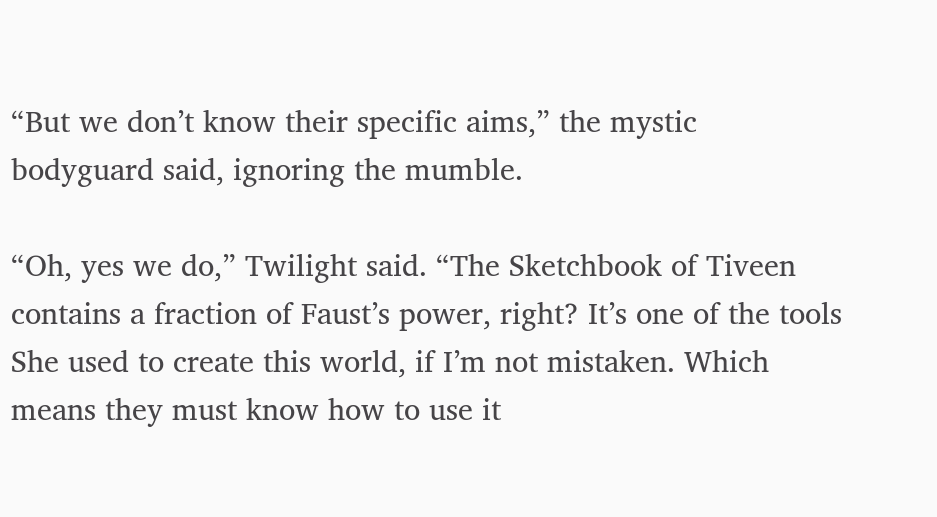“But we don’t know their specific aims,” the mystic bodyguard said, ignoring the mumble.

“Oh, yes we do,” Twilight said. “The Sketchbook of Tiveen contains a fraction of Faust’s power, right? It’s one of the tools She used to create this world, if I’m not mistaken. Which means they must know how to use it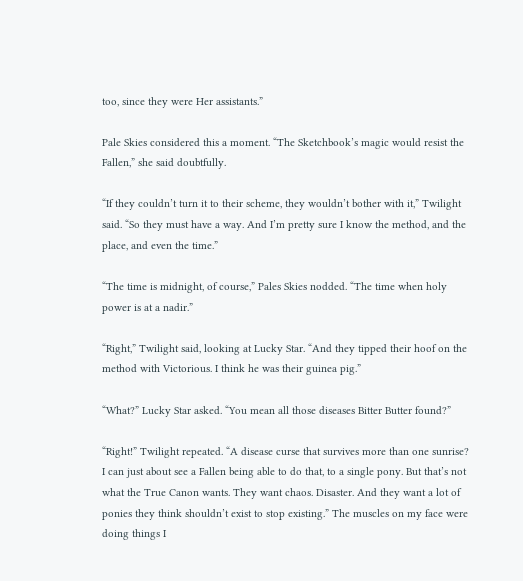too, since they were Her assistants.”

Pale Skies considered this a moment. “The Sketchbook’s magic would resist the Fallen,” she said doubtfully.

“If they couldn’t turn it to their scheme, they wouldn’t bother with it,” Twilight said. “So they must have a way. And I’m pretty sure I know the method, and the place, and even the time.”

“The time is midnight, of course,” Pales Skies nodded. “The time when holy power is at a nadir.”

“Right,” Twilight said, looking at Lucky Star. “And they tipped their hoof on the method with Victorious. I think he was their guinea pig.”

“What?” Lucky Star asked. “You mean all those diseases Bitter Butter found?”

“Right!” Twilight repeated. “A disease curse that survives more than one sunrise? I can just about see a Fallen being able to do that, to a single pony. But that’s not what the True Canon wants. They want chaos. Disaster. And they want a lot of ponies they think shouldn’t exist to stop existing.” The muscles on my face were doing things I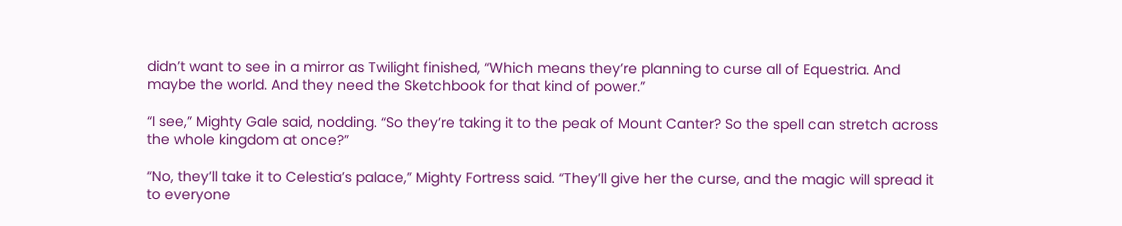didn’t want to see in a mirror as Twilight finished, “Which means they’re planning to curse all of Equestria. And maybe the world. And they need the Sketchbook for that kind of power.”

“I see,” Mighty Gale said, nodding. “So they’re taking it to the peak of Mount Canter? So the spell can stretch across the whole kingdom at once?”

“No, they’ll take it to Celestia’s palace,” Mighty Fortress said. “They’ll give her the curse, and the magic will spread it to everyone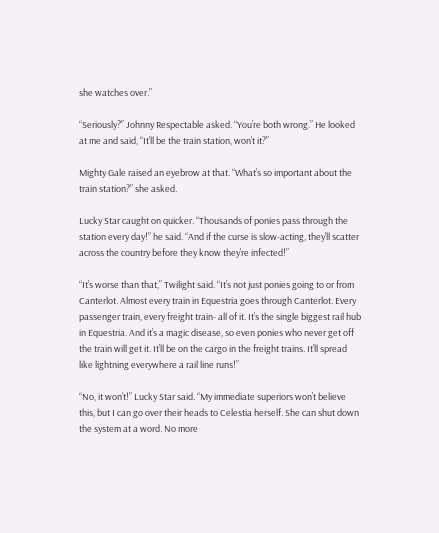she watches over.”

“Seriously?” Johnny Respectable asked. “You’re both wrong.” He looked at me and said, “It’ll be the train station, won’t it?”

Mighty Gale raised an eyebrow at that. “What’s so important about the train station?” she asked.

Lucky Star caught on quicker. “Thousands of ponies pass through the station every day!” he said. “And if the curse is slow-acting, they’ll scatter across the country before they know they’re infected!”

“It’s worse than that,” Twilight said. “It’s not just ponies going to or from Canterlot. Almost every train in Equestria goes through Canterlot. Every passenger train, every freight train- all of it. It’s the single biggest rail hub in Equestria. And it’s a magic disease, so even ponies who never get off the train will get it. It’ll be on the cargo in the freight trains. It’ll spread like lightning everywhere a rail line runs!”

“No, it won’t!” Lucky Star said. “My immediate superiors won’t believe this, but I can go over their heads to Celestia herself. She can shut down the system at a word. No more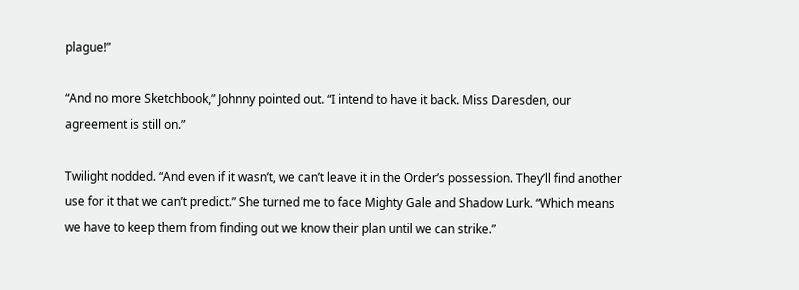plague!”

“And no more Sketchbook,” Johnny pointed out. “I intend to have it back. Miss Daresden, our agreement is still on.”

Twilight nodded. “And even if it wasn’t, we can’t leave it in the Order’s possession. They’ll find another use for it that we can’t predict.” She turned me to face Mighty Gale and Shadow Lurk. “Which means we have to keep them from finding out we know their plan until we can strike.”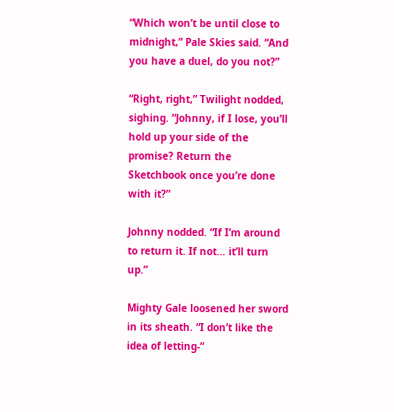“Which won’t be until close to midnight,” Pale Skies said. “And you have a duel, do you not?”

“Right, right,” Twilight nodded, sighing. “Johnny, if I lose, you’ll hold up your side of the promise? Return the Sketchbook once you’re done with it?”

Johnny nodded. “If I’m around to return it. If not… it’ll turn up.”

Mighty Gale loosened her sword in its sheath. “I don’t like the idea of letting-“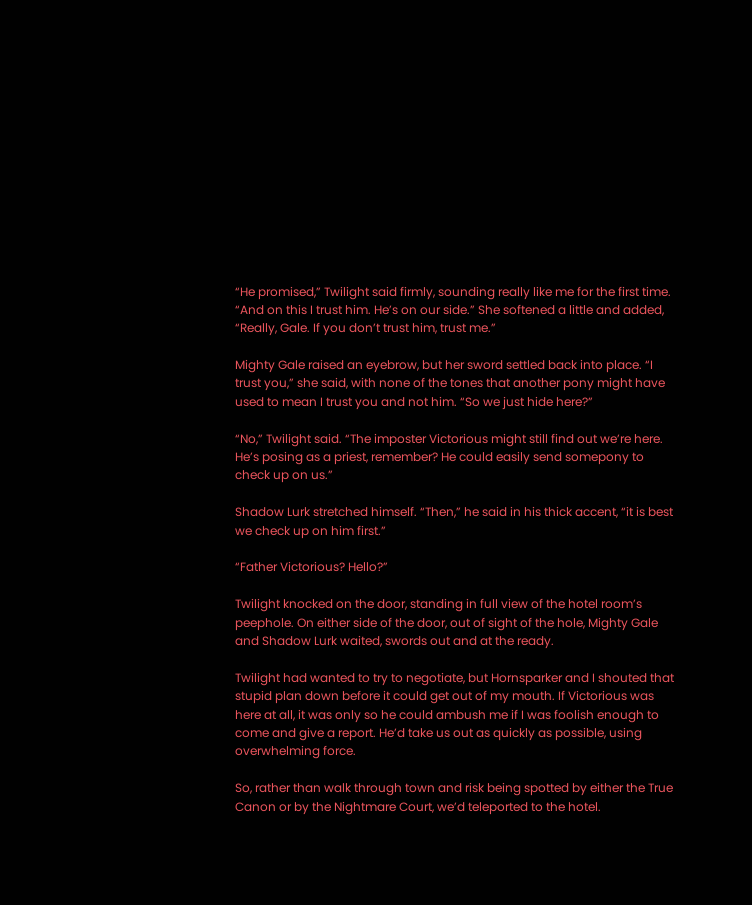“He promised,” Twilight said firmly, sounding really like me for the first time. “And on this I trust him. He’s on our side.” She softened a little and added, “Really, Gale. If you don’t trust him, trust me.”

Mighty Gale raised an eyebrow, but her sword settled back into place. “I trust you,” she said, with none of the tones that another pony might have used to mean I trust you and not him. “So we just hide here?”

“No,” Twilight said. “The imposter Victorious might still find out we’re here. He’s posing as a priest, remember? He could easily send somepony to check up on us.”

Shadow Lurk stretched himself. “Then,” he said in his thick accent, “it is best we check up on him first.”

“Father Victorious? Hello?”

Twilight knocked on the door, standing in full view of the hotel room’s peephole. On either side of the door, out of sight of the hole, Mighty Gale and Shadow Lurk waited, swords out and at the ready.

Twilight had wanted to try to negotiate, but Hornsparker and I shouted that stupid plan down before it could get out of my mouth. If Victorious was here at all, it was only so he could ambush me if I was foolish enough to come and give a report. He’d take us out as quickly as possible, using overwhelming force.

So, rather than walk through town and risk being spotted by either the True Canon or by the Nightmare Court, we’d teleported to the hotel.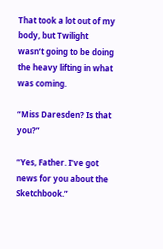That took a lot out of my body, but Twilight wasn’t going to be doing the heavy lifting in what was coming.

“Miss Daresden? Is that you?”

“Yes, Father. I’ve got news for you about the Sketchbook.”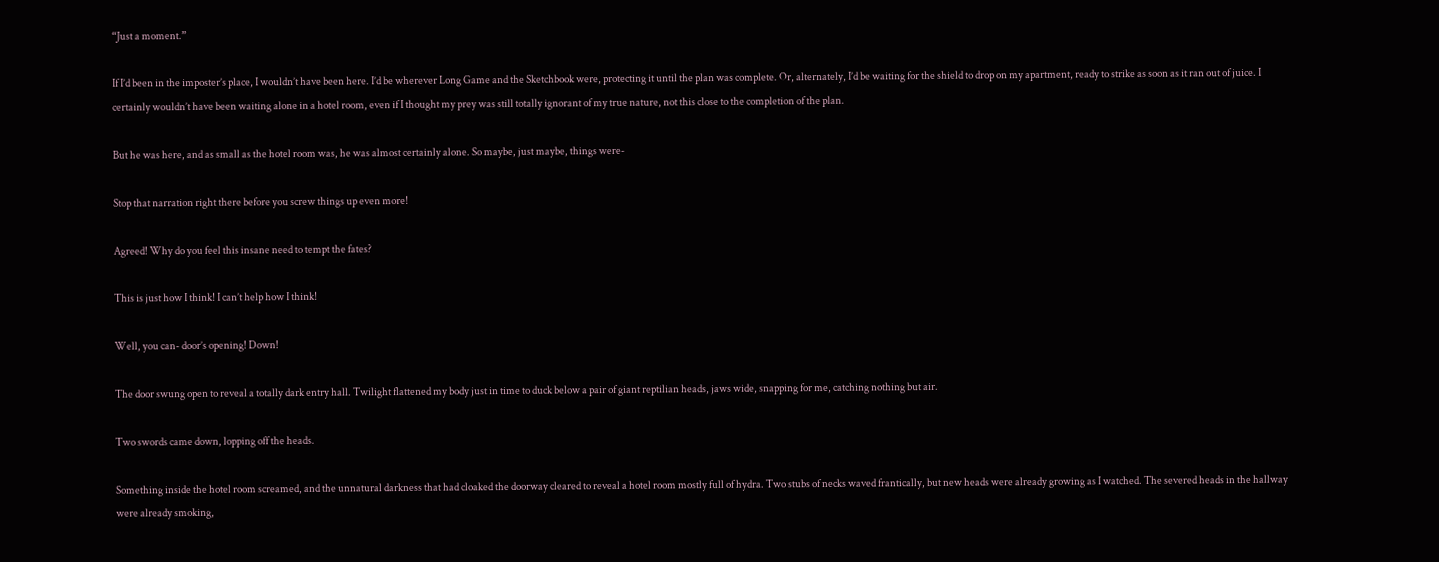“Just a moment.”

If I’d been in the imposter’s place, I wouldn’t have been here. I’d be wherever Long Game and the Sketchbook were, protecting it until the plan was complete. Or, alternately, I’d be waiting for the shield to drop on my apartment, ready to strike as soon as it ran out of juice. I certainly wouldn’t have been waiting alone in a hotel room, even if I thought my prey was still totally ignorant of my true nature, not this close to the completion of the plan.

But he was here, and as small as the hotel room was, he was almost certainly alone. So maybe, just maybe, things were-

Stop that narration right there before you screw things up even more!

Agreed! Why do you feel this insane need to tempt the fates?

This is just how I think! I can’t help how I think!

Well, you can- door’s opening! Down!

The door swung open to reveal a totally dark entry hall. Twilight flattened my body just in time to duck below a pair of giant reptilian heads, jaws wide, snapping for me, catching nothing but air.

Two swords came down, lopping off the heads.

Something inside the hotel room screamed, and the unnatural darkness that had cloaked the doorway cleared to reveal a hotel room mostly full of hydra. Two stubs of necks waved frantically, but new heads were already growing as I watched. The severed heads in the hallway were already smoking,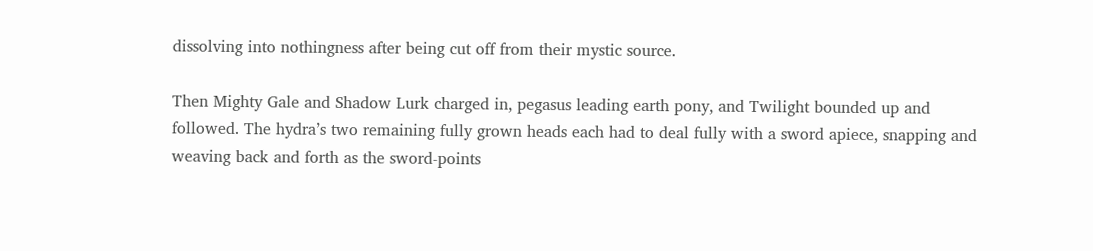dissolving into nothingness after being cut off from their mystic source.

Then Mighty Gale and Shadow Lurk charged in, pegasus leading earth pony, and Twilight bounded up and followed. The hydra’s two remaining fully grown heads each had to deal fully with a sword apiece, snapping and weaving back and forth as the sword-points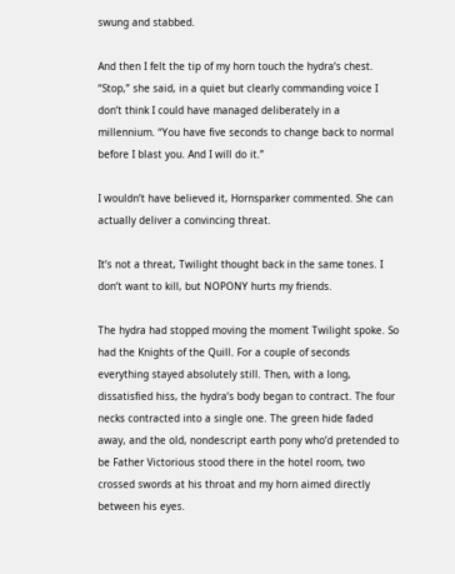swung and stabbed.

And then I felt the tip of my horn touch the hydra’s chest. “Stop,” she said, in a quiet but clearly commanding voice I don’t think I could have managed deliberately in a millennium. “You have five seconds to change back to normal before I blast you. And I will do it.”

I wouldn’t have believed it, Hornsparker commented. She can actually deliver a convincing threat.

It’s not a threat, Twilight thought back in the same tones. I don’t want to kill, but NOPONY hurts my friends.

The hydra had stopped moving the moment Twilight spoke. So had the Knights of the Quill. For a couple of seconds everything stayed absolutely still. Then, with a long, dissatisfied hiss, the hydra’s body began to contract. The four necks contracted into a single one. The green hide faded away, and the old, nondescript earth pony who’d pretended to be Father Victorious stood there in the hotel room, two crossed swords at his throat and my horn aimed directly between his eyes.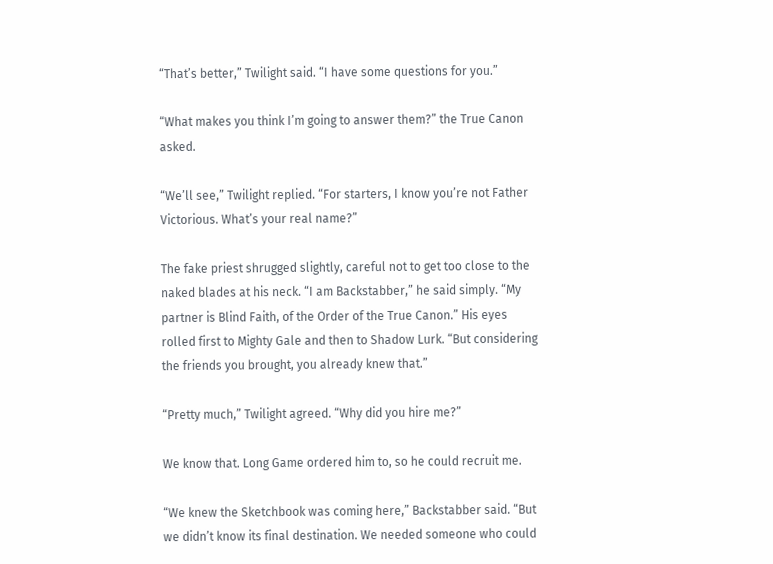“That’s better,” Twilight said. “I have some questions for you.”

“What makes you think I’m going to answer them?” the True Canon asked.

“We’ll see,” Twilight replied. “For starters, I know you’re not Father Victorious. What’s your real name?”

The fake priest shrugged slightly, careful not to get too close to the naked blades at his neck. “I am Backstabber,” he said simply. “My partner is Blind Faith, of the Order of the True Canon.” His eyes rolled first to Mighty Gale and then to Shadow Lurk. “But considering the friends you brought, you already knew that.”

“Pretty much,” Twilight agreed. “Why did you hire me?”

We know that. Long Game ordered him to, so he could recruit me.

“We knew the Sketchbook was coming here,” Backstabber said. “But we didn’t know its final destination. We needed someone who could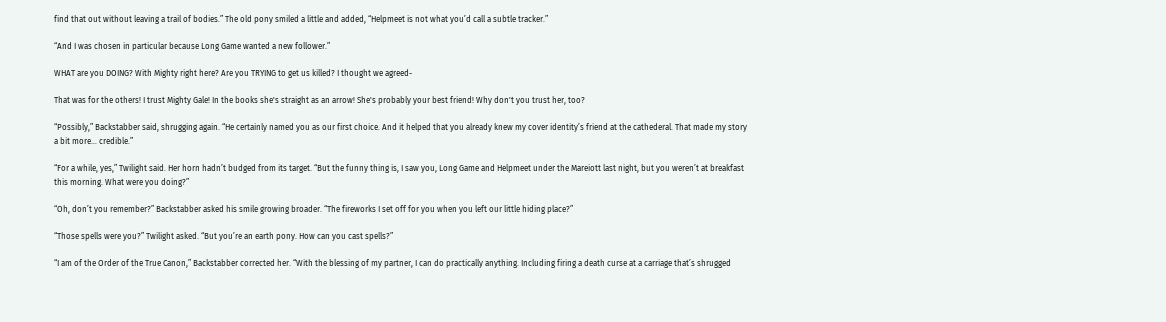find that out without leaving a trail of bodies.” The old pony smiled a little and added, “Helpmeet is not what you’d call a subtle tracker.”

“And I was chosen in particular because Long Game wanted a new follower.”

WHAT are you DOING? With Mighty right here? Are you TRYING to get us killed? I thought we agreed-

That was for the others! I trust Mighty Gale! In the books she's straight as an arrow! She's probably your best friend! Why don't you trust her, too?

“Possibly,” Backstabber said, shrugging again. “He certainly named you as our first choice. And it helped that you already knew my cover identity’s friend at the cathederal. That made my story a bit more… credible.”

“For a while, yes,” Twilight said. Her horn hadn’t budged from its target. “But the funny thing is, I saw you, Long Game and Helpmeet under the Mareiott last night, but you weren’t at breakfast this morning. What were you doing?”

“Oh, don’t you remember?” Backstabber asked his smile growing broader. “The fireworks I set off for you when you left our little hiding place?”

“Those spells were you?” Twilight asked. “But you’re an earth pony. How can you cast spells?”

“I am of the Order of the True Canon,” Backstabber corrected her. “With the blessing of my partner, I can do practically anything. Including firing a death curse at a carriage that’s shrugged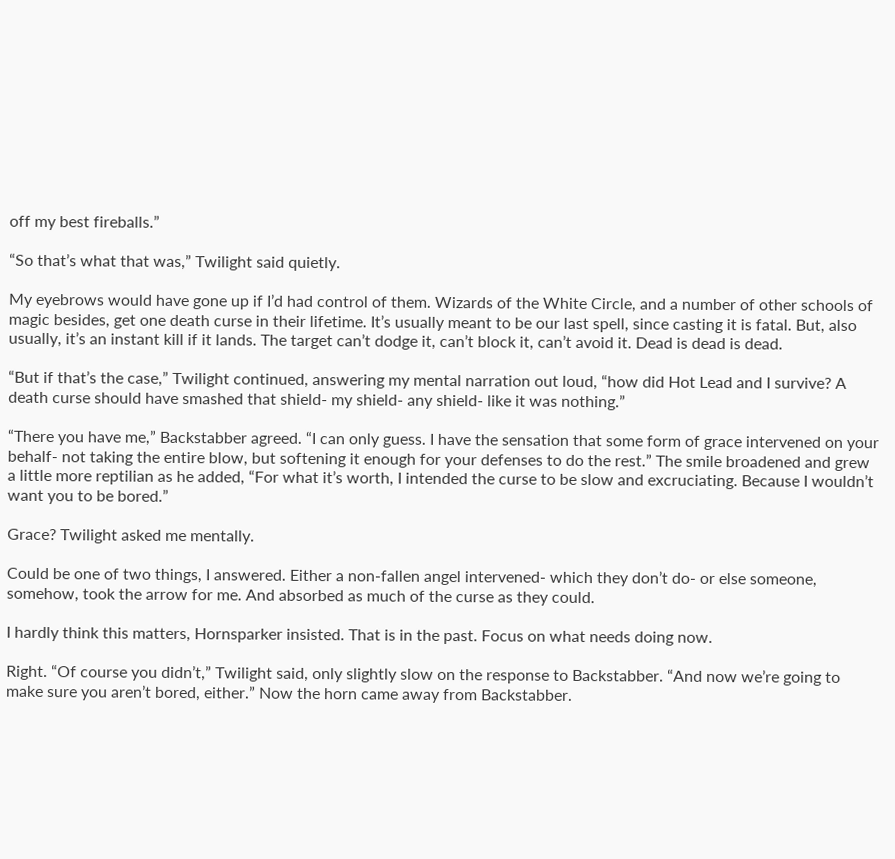off my best fireballs.”

“So that’s what that was,” Twilight said quietly.

My eyebrows would have gone up if I’d had control of them. Wizards of the White Circle, and a number of other schools of magic besides, get one death curse in their lifetime. It’s usually meant to be our last spell, since casting it is fatal. But, also usually, it’s an instant kill if it lands. The target can’t dodge it, can’t block it, can’t avoid it. Dead is dead is dead.

“But if that’s the case,” Twilight continued, answering my mental narration out loud, “how did Hot Lead and I survive? A death curse should have smashed that shield- my shield- any shield- like it was nothing.”

“There you have me,” Backstabber agreed. “I can only guess. I have the sensation that some form of grace intervened on your behalf- not taking the entire blow, but softening it enough for your defenses to do the rest.” The smile broadened and grew a little more reptilian as he added, “For what it’s worth, I intended the curse to be slow and excruciating. Because I wouldn’t want you to be bored.”

Grace? Twilight asked me mentally.

Could be one of two things, I answered. Either a non-fallen angel intervened- which they don’t do- or else someone, somehow, took the arrow for me. And absorbed as much of the curse as they could.

I hardly think this matters, Hornsparker insisted. That is in the past. Focus on what needs doing now.

Right. “Of course you didn’t,” Twilight said, only slightly slow on the response to Backstabber. “And now we’re going to make sure you aren’t bored, either.” Now the horn came away from Backstabber.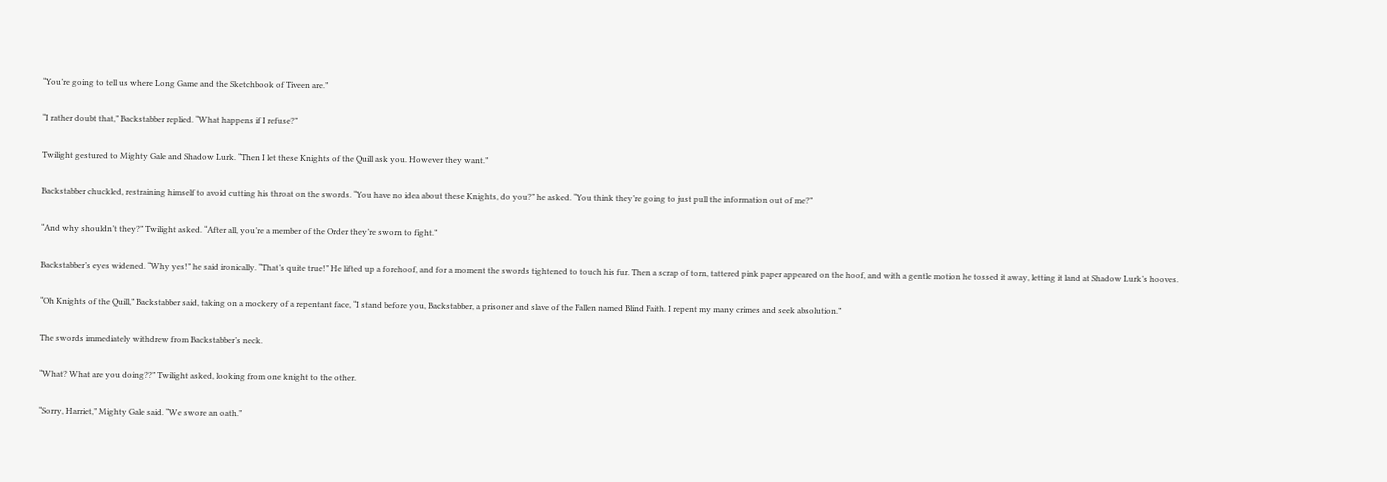“You’re going to tell us where Long Game and the Sketchbook of Tiveen are.”

“I rather doubt that,” Backstabber replied. “What happens if I refuse?”

Twilight gestured to Mighty Gale and Shadow Lurk. “Then I let these Knights of the Quill ask you. However they want.”

Backstabber chuckled, restraining himself to avoid cutting his throat on the swords. “You have no idea about these Knights, do you?” he asked. “You think they’re going to just pull the information out of me?”

“And why shouldn’t they?” Twilight asked. “After all, you’re a member of the Order they’re sworn to fight.”

Backstabber’s eyes widened. “Why yes!” he said ironically. “That’s quite true!” He lifted up a forehoof, and for a moment the swords tightened to touch his fur. Then a scrap of torn, tattered pink paper appeared on the hoof, and with a gentle motion he tossed it away, letting it land at Shadow Lurk’s hooves.

“Oh Knights of the Quill,” Backstabber said, taking on a mockery of a repentant face, “I stand before you, Backstabber, a prisoner and slave of the Fallen named Blind Faith. I repent my many crimes and seek absolution.”

The swords immediately withdrew from Backstabber’s neck.

“What? What are you doing??” Twilight asked, looking from one knight to the other.

“Sorry, Harriet,” Mighty Gale said. “We swore an oath.”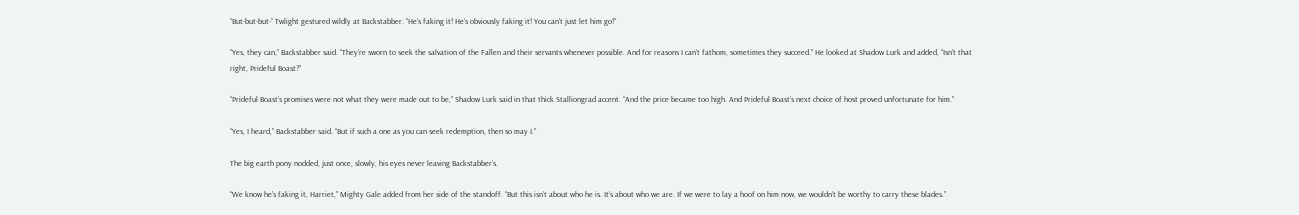“But-but-but-“ Twlight gestured wildly at Backstabber. “He’s faking it! He’s obviously faking it! You can’t just let him go!”

“Yes, they can,” Backstabber said. “They’re sworn to seek the salvation of the Fallen and their servants whenever possible. And for reasons I can’t fathom, sometimes they succeed.” He looked at Shadow Lurk and added, “Isn’t that right, Prideful Boast?”

“Prideful Boast’s promises were not what they were made out to be,” Shadow Lurk said in that thick Stalliongrad accent. “And the price became too high. And Prideful Boast’s next choice of host proved unfortunate for him.”

“Yes, I heard,” Backstabber said. “But if such a one as you can seek redemption, then so may I.”

The big earth pony nodded, just once, slowly, his eyes never leaving Backstabber’s.

“We know he’s faking it, Harriet,” Mighty Gale added from her side of the standoff. “But this isn’t about who he is. It’s about who we are. If we were to lay a hoof on him now, we wouldn’t be worthy to carry these blades.”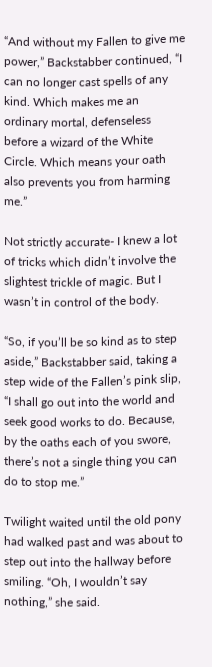“And without my Fallen to give me power,” Backstabber continued, “I can no longer cast spells of any kind. Which makes me an ordinary mortal, defenseless before a wizard of the White Circle. Which means your oath also prevents you from harming me.”

Not strictly accurate- I knew a lot of tricks which didn’t involve the slightest trickle of magic. But I wasn’t in control of the body.

“So, if you’ll be so kind as to step aside,” Backstabber said, taking a step wide of the Fallen’s pink slip, “I shall go out into the world and seek good works to do. Because, by the oaths each of you swore, there’s not a single thing you can do to stop me.”

Twilight waited until the old pony had walked past and was about to step out into the hallway before smiling. “Oh, I wouldn’t say nothing,” she said.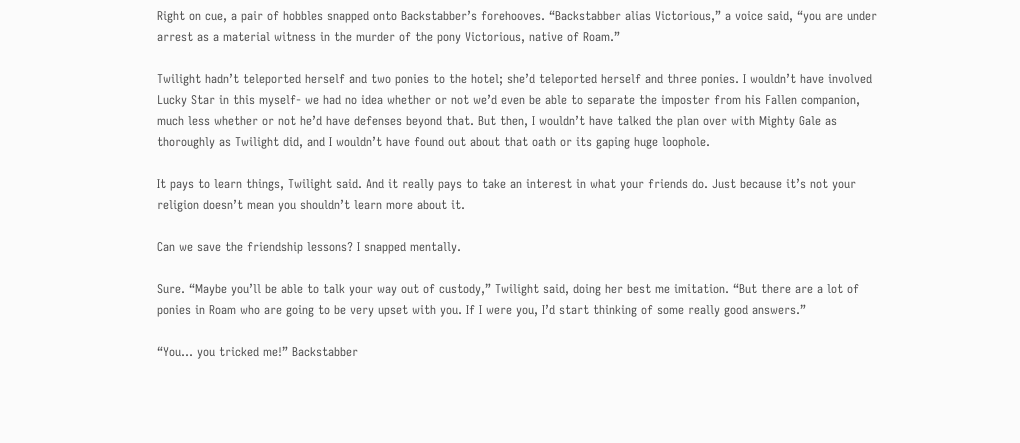Right on cue, a pair of hobbles snapped onto Backstabber’s forehooves. “Backstabber alias Victorious,” a voice said, “you are under arrest as a material witness in the murder of the pony Victorious, native of Roam.”

Twilight hadn’t teleported herself and two ponies to the hotel; she’d teleported herself and three ponies. I wouldn’t have involved Lucky Star in this myself- we had no idea whether or not we’d even be able to separate the imposter from his Fallen companion, much less whether or not he’d have defenses beyond that. But then, I wouldn’t have talked the plan over with Mighty Gale as thoroughly as Twilight did, and I wouldn’t have found out about that oath or its gaping huge loophole.

It pays to learn things, Twilight said. And it really pays to take an interest in what your friends do. Just because it’s not your religion doesn’t mean you shouldn’t learn more about it.

Can we save the friendship lessons? I snapped mentally.

Sure. “Maybe you’ll be able to talk your way out of custody,” Twilight said, doing her best me imitation. “But there are a lot of ponies in Roam who are going to be very upset with you. If I were you, I’d start thinking of some really good answers.”

“You… you tricked me!” Backstabber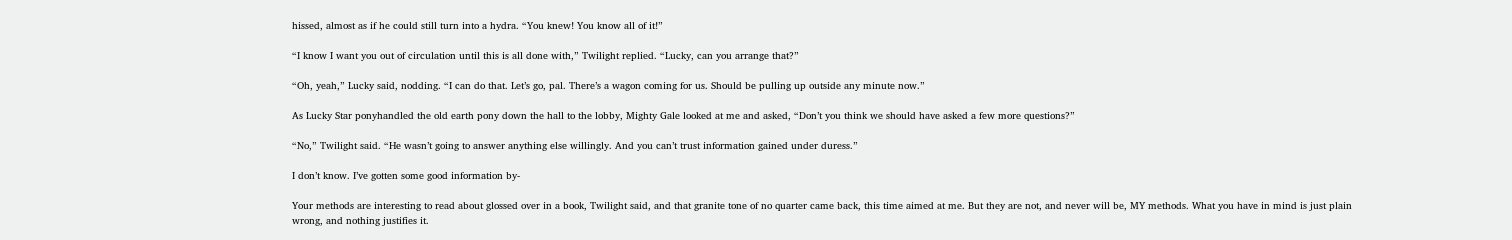hissed, almost as if he could still turn into a hydra. “You knew! You know all of it!”

“I know I want you out of circulation until this is all done with,” Twilight replied. “Lucky, can you arrange that?”

“Oh, yeah,” Lucky said, nodding. “I can do that. Let’s go, pal. There’s a wagon coming for us. Should be pulling up outside any minute now.”

As Lucky Star ponyhandled the old earth pony down the hall to the lobby, Mighty Gale looked at me and asked, “Don’t you think we should have asked a few more questions?”

“No,” Twilight said. “He wasn’t going to answer anything else willingly. And you can’t trust information gained under duress.”

I don’t know. I’ve gotten some good information by-

Your methods are interesting to read about glossed over in a book, Twilight said, and that granite tone of no quarter came back, this time aimed at me. But they are not, and never will be, MY methods. What you have in mind is just plain wrong, and nothing justifies it.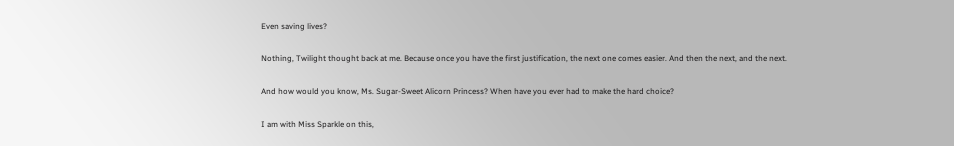Even saving lives?

Nothing, Twilight thought back at me. Because once you have the first justification, the next one comes easier. And then the next, and the next.

And how would you know, Ms. Sugar-Sweet Alicorn Princess? When have you ever had to make the hard choice?

I am with Miss Sparkle on this,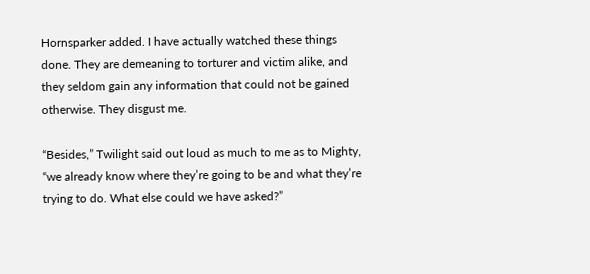Hornsparker added. I have actually watched these things done. They are demeaning to torturer and victim alike, and they seldom gain any information that could not be gained otherwise. They disgust me.

“Besides,” Twilight said out loud as much to me as to Mighty, “we already know where they’re going to be and what they’re trying to do. What else could we have asked?”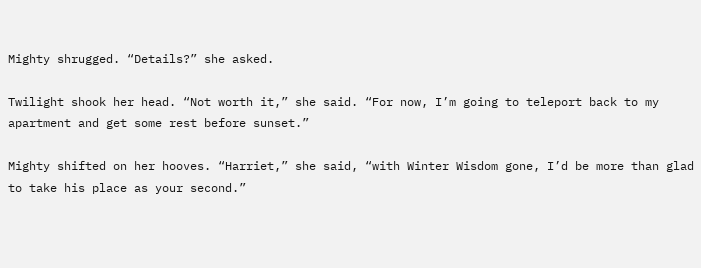Mighty shrugged. “Details?” she asked.

Twilight shook her head. “Not worth it,” she said. “For now, I’m going to teleport back to my apartment and get some rest before sunset.”

Mighty shifted on her hooves. “Harriet,” she said, “with Winter Wisdom gone, I’d be more than glad to take his place as your second.”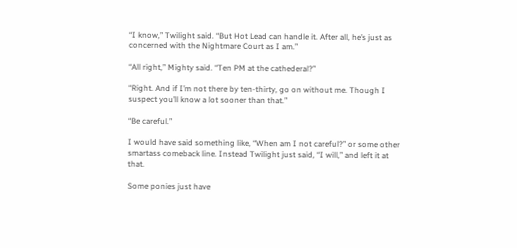“I know,” Twilight said. “But Hot Lead can handle it. After all, he’s just as concerned with the Nightmare Court as I am.”

“All right,” Mighty said. “Ten PM at the cathederal?”

“Right. And if I’m not there by ten-thirty, go on without me. Though I suspect you’ll know a lot sooner than that.”

“Be careful.”

I would have said something like, “When am I not careful?” or some other smartass comeback line. Instead Twilight just said, “I will,” and left it at that.

Some ponies just have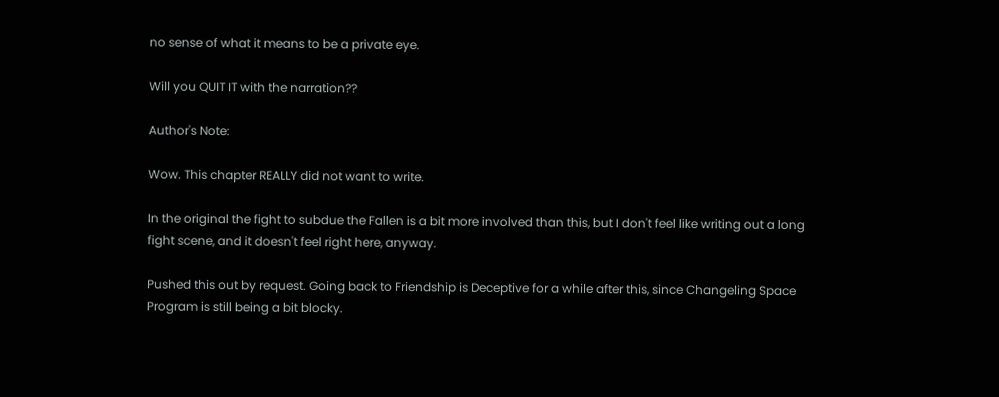no sense of what it means to be a private eye.

Will you QUIT IT with the narration??

Author's Note:

Wow. This chapter REALLY did not want to write.

In the original the fight to subdue the Fallen is a bit more involved than this, but I don't feel like writing out a long fight scene, and it doesn't feel right here, anyway.

Pushed this out by request. Going back to Friendship is Deceptive for a while after this, since Changeling Space Program is still being a bit blocky.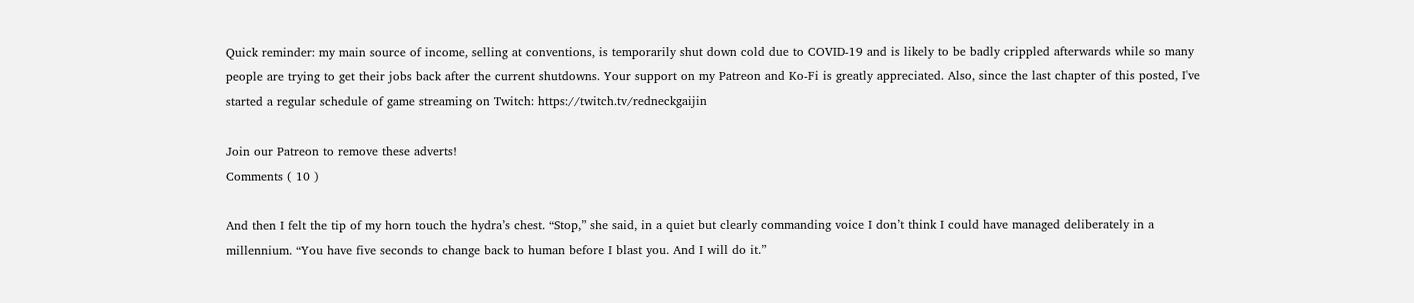Quick reminder: my main source of income, selling at conventions, is temporarily shut down cold due to COVID-19 and is likely to be badly crippled afterwards while so many people are trying to get their jobs back after the current shutdowns. Your support on my Patreon and Ko-Fi is greatly appreciated. Also, since the last chapter of this posted, I've started a regular schedule of game streaming on Twitch: https://twitch.tv/redneckgaijin

Join our Patreon to remove these adverts!
Comments ( 10 )

And then I felt the tip of my horn touch the hydra’s chest. “Stop,” she said, in a quiet but clearly commanding voice I don’t think I could have managed deliberately in a millennium. “You have five seconds to change back to human before I blast you. And I will do it.”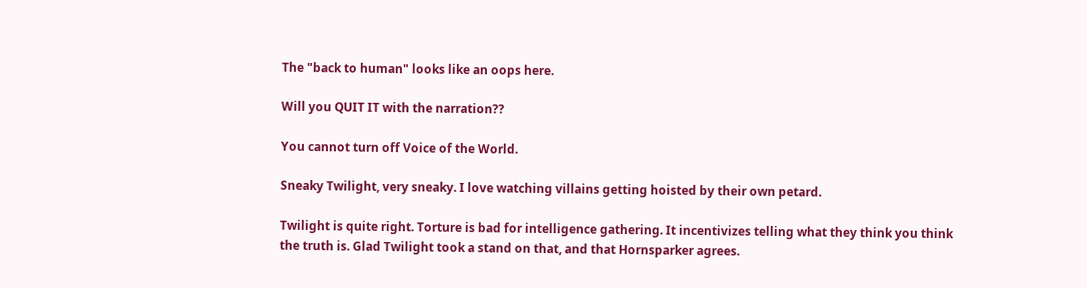The "back to human" looks like an oops here.

Will you QUIT IT with the narration??

You cannot turn off Voice of the World.

Sneaky Twilight, very sneaky. I love watching villains getting hoisted by their own petard.

Twilight is quite right. Torture is bad for intelligence gathering. It incentivizes telling what they think you think the truth is. Glad Twilight took a stand on that, and that Hornsparker agrees.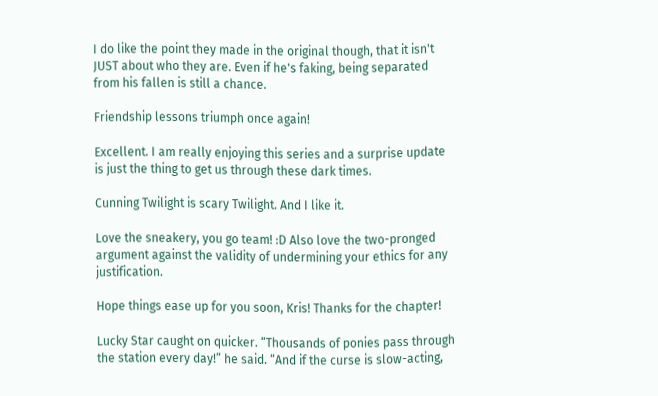I do like the point they made in the original though, that it isn't JUST about who they are. Even if he's faking, being separated from his fallen is still a chance.

Friendship lessons triumph once again!

Excellent. I am really enjoying this series and a surprise update is just the thing to get us through these dark times.

Cunning Twilight is scary Twilight. And I like it.

Love the sneakery, you go team! :D Also love the two-pronged argument against the validity of undermining your ethics for any justification.

Hope things ease up for you soon, Kris! Thanks for the chapter!

Lucky Star caught on quicker. “Thousands of ponies pass through the station every day!” he said. “And if the curse is slow-acting,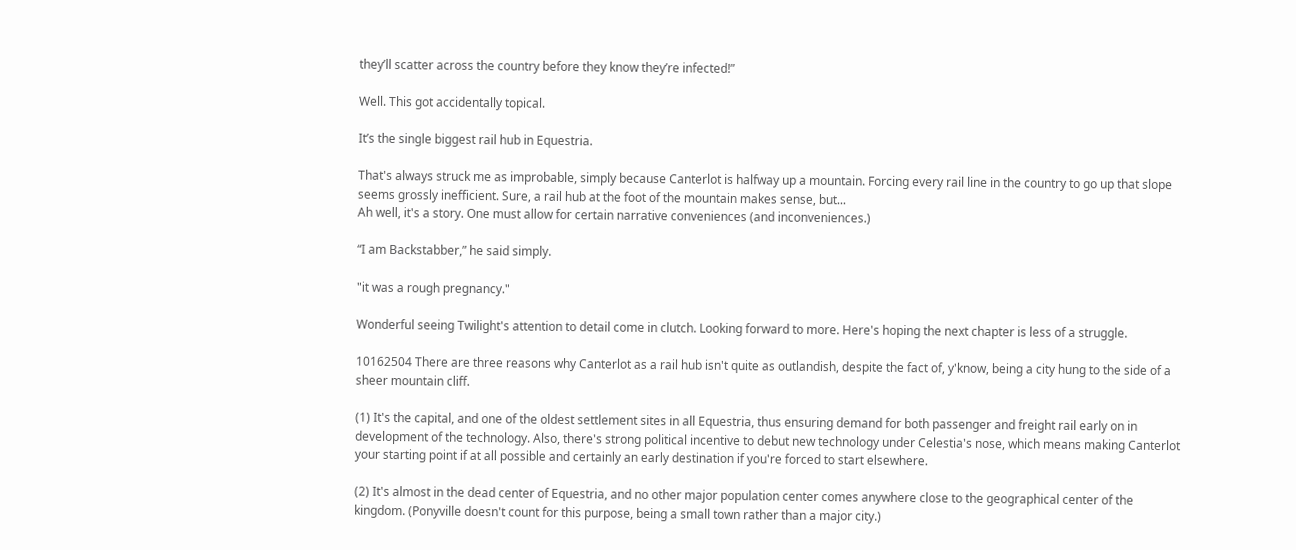they’ll scatter across the country before they know they’re infected!”

Well. This got accidentally topical.

It’s the single biggest rail hub in Equestria.

That's always struck me as improbable, simply because Canterlot is halfway up a mountain. Forcing every rail line in the country to go up that slope seems grossly inefficient. Sure, a rail hub at the foot of the mountain makes sense, but...
Ah well, it's a story. One must allow for certain narrative conveniences (and inconveniences.)

“I am Backstabber,” he said simply.

"it was a rough pregnancy."

Wonderful seeing Twilight's attention to detail come in clutch. Looking forward to more. Here's hoping the next chapter is less of a struggle.

10162504 There are three reasons why Canterlot as a rail hub isn't quite as outlandish, despite the fact of, y'know, being a city hung to the side of a sheer mountain cliff.

(1) It's the capital, and one of the oldest settlement sites in all Equestria, thus ensuring demand for both passenger and freight rail early on in development of the technology. Also, there's strong political incentive to debut new technology under Celestia's nose, which means making Canterlot your starting point if at all possible and certainly an early destination if you're forced to start elsewhere.

(2) It's almost in the dead center of Equestria, and no other major population center comes anywhere close to the geographical center of the kingdom. (Ponyville doesn't count for this purpose, being a small town rather than a major city.)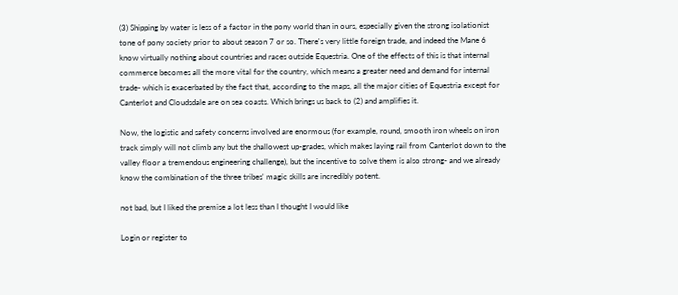(3) Shipping by water is less of a factor in the pony world than in ours, especially given the strong isolationist tone of pony society prior to about season 7 or so. There's very little foreign trade, and indeed the Mane 6 know virtually nothing about countries and races outside Equestria. One of the effects of this is that internal commerce becomes all the more vital for the country, which means a greater need and demand for internal trade- which is exacerbated by the fact that, according to the maps, all the major cities of Equestria except for Canterlot and Cloudsdale are on sea coasts. Which brings us back to (2) and amplifies it.

Now, the logistic and safety concerns involved are enormous (for example, round, smooth iron wheels on iron track simply will not climb any but the shallowest up-grades, which makes laying rail from Canterlot down to the valley floor a tremendous engineering challenge), but the incentive to solve them is also strong- and we already know the combination of the three tribes' magic skills are incredibly potent.

not bad, but I liked the premise a lot less than I thought I would like

Login or register to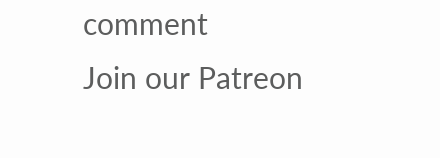comment
Join our Patreon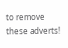to remove these adverts!